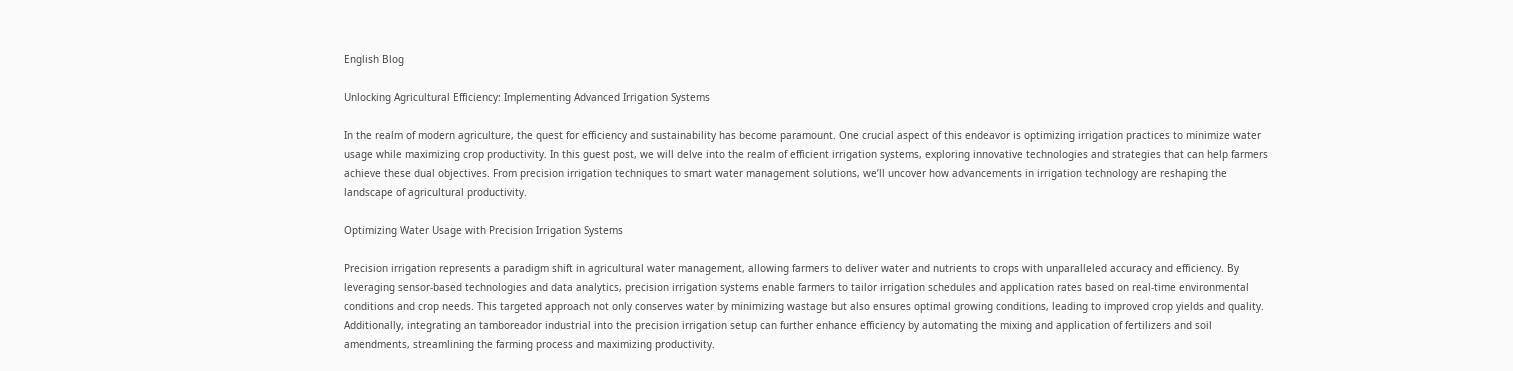English Blog

Unlocking Agricultural Efficiency: Implementing Advanced Irrigation Systems

In the realm of modern agriculture, the quest for efficiency and sustainability has become paramount. One crucial aspect of this endeavor is optimizing irrigation practices to minimize water usage while maximizing crop productivity. In this guest post, we will delve into the realm of efficient irrigation systems, exploring innovative technologies and strategies that can help farmers achieve these dual objectives. From precision irrigation techniques to smart water management solutions, we’ll uncover how advancements in irrigation technology are reshaping the landscape of agricultural productivity.

Optimizing Water Usage with Precision Irrigation Systems

Precision irrigation represents a paradigm shift in agricultural water management, allowing farmers to deliver water and nutrients to crops with unparalleled accuracy and efficiency. By leveraging sensor-based technologies and data analytics, precision irrigation systems enable farmers to tailor irrigation schedules and application rates based on real-time environmental conditions and crop needs. This targeted approach not only conserves water by minimizing wastage but also ensures optimal growing conditions, leading to improved crop yields and quality. Additionally, integrating an tamboreador industrial into the precision irrigation setup can further enhance efficiency by automating the mixing and application of fertilizers and soil amendments, streamlining the farming process and maximizing productivity.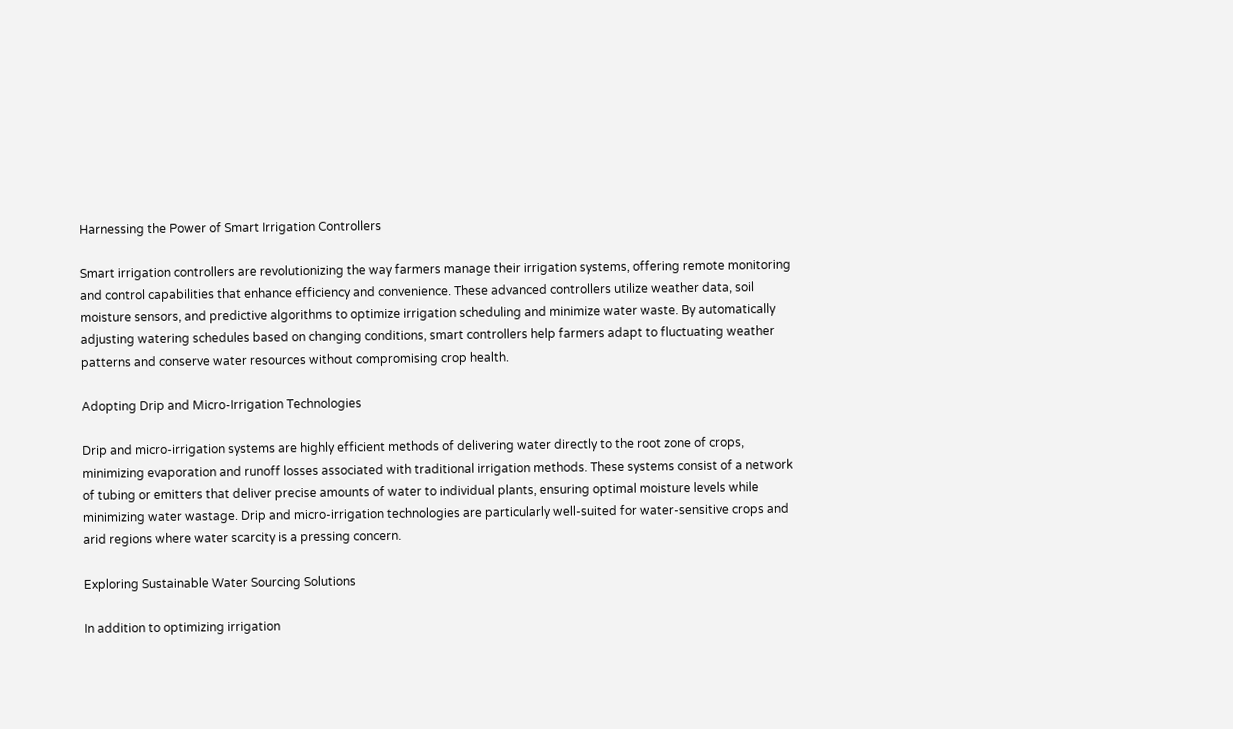Harnessing the Power of Smart Irrigation Controllers

Smart irrigation controllers are revolutionizing the way farmers manage their irrigation systems, offering remote monitoring and control capabilities that enhance efficiency and convenience. These advanced controllers utilize weather data, soil moisture sensors, and predictive algorithms to optimize irrigation scheduling and minimize water waste. By automatically adjusting watering schedules based on changing conditions, smart controllers help farmers adapt to fluctuating weather patterns and conserve water resources without compromising crop health.

Adopting Drip and Micro-Irrigation Technologies

Drip and micro-irrigation systems are highly efficient methods of delivering water directly to the root zone of crops, minimizing evaporation and runoff losses associated with traditional irrigation methods. These systems consist of a network of tubing or emitters that deliver precise amounts of water to individual plants, ensuring optimal moisture levels while minimizing water wastage. Drip and micro-irrigation technologies are particularly well-suited for water-sensitive crops and arid regions where water scarcity is a pressing concern.

Exploring Sustainable Water Sourcing Solutions

In addition to optimizing irrigation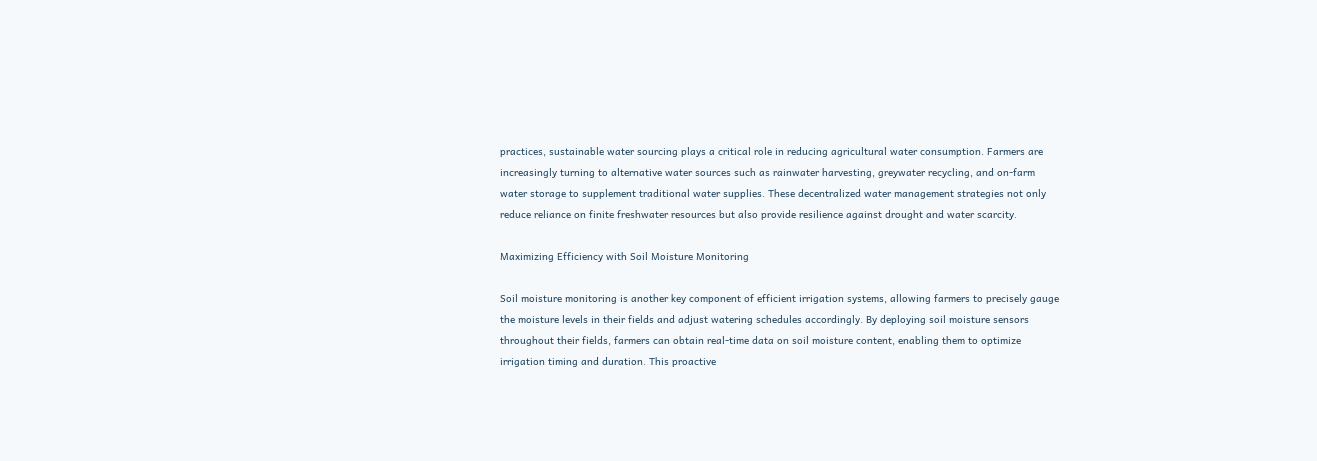practices, sustainable water sourcing plays a critical role in reducing agricultural water consumption. Farmers are increasingly turning to alternative water sources such as rainwater harvesting, greywater recycling, and on-farm water storage to supplement traditional water supplies. These decentralized water management strategies not only reduce reliance on finite freshwater resources but also provide resilience against drought and water scarcity.

Maximizing Efficiency with Soil Moisture Monitoring

Soil moisture monitoring is another key component of efficient irrigation systems, allowing farmers to precisely gauge the moisture levels in their fields and adjust watering schedules accordingly. By deploying soil moisture sensors throughout their fields, farmers can obtain real-time data on soil moisture content, enabling them to optimize irrigation timing and duration. This proactive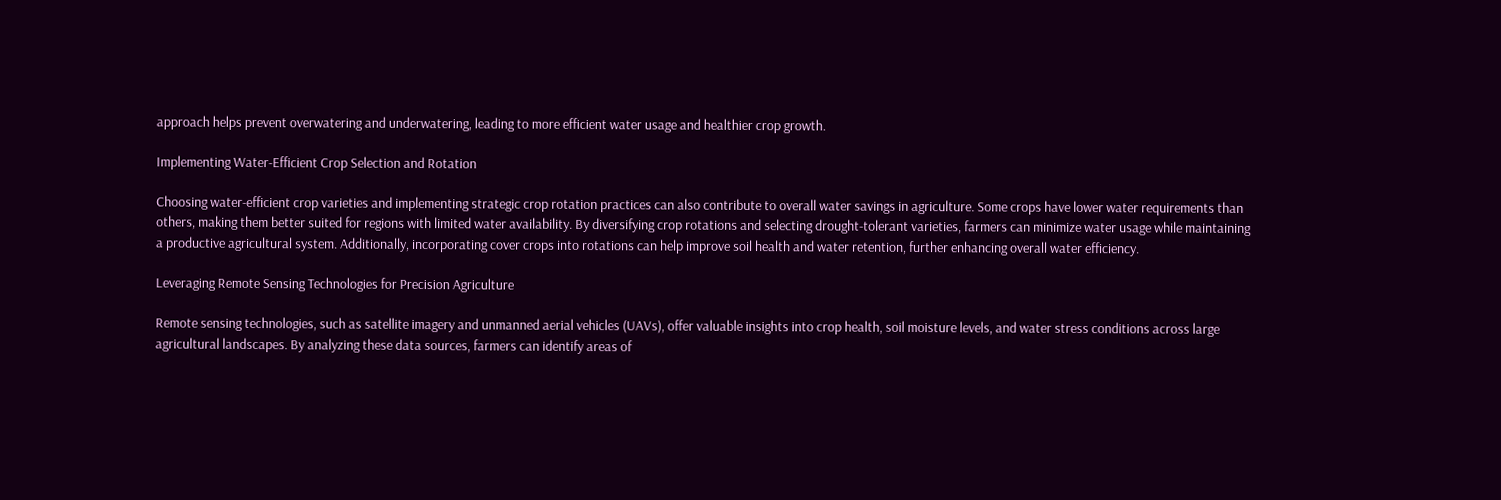approach helps prevent overwatering and underwatering, leading to more efficient water usage and healthier crop growth.

Implementing Water-Efficient Crop Selection and Rotation

Choosing water-efficient crop varieties and implementing strategic crop rotation practices can also contribute to overall water savings in agriculture. Some crops have lower water requirements than others, making them better suited for regions with limited water availability. By diversifying crop rotations and selecting drought-tolerant varieties, farmers can minimize water usage while maintaining a productive agricultural system. Additionally, incorporating cover crops into rotations can help improve soil health and water retention, further enhancing overall water efficiency.

Leveraging Remote Sensing Technologies for Precision Agriculture

Remote sensing technologies, such as satellite imagery and unmanned aerial vehicles (UAVs), offer valuable insights into crop health, soil moisture levels, and water stress conditions across large agricultural landscapes. By analyzing these data sources, farmers can identify areas of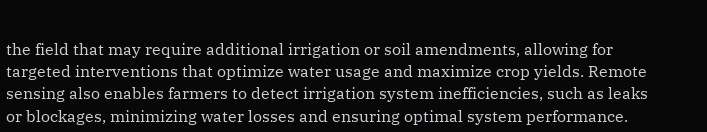the field that may require additional irrigation or soil amendments, allowing for targeted interventions that optimize water usage and maximize crop yields. Remote sensing also enables farmers to detect irrigation system inefficiencies, such as leaks or blockages, minimizing water losses and ensuring optimal system performance.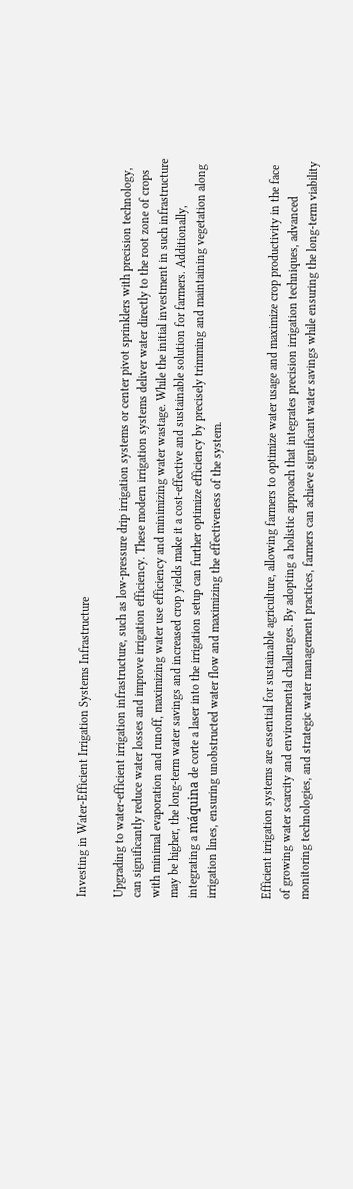Investing in Water-Efficient Irrigation Systems Infrastructure

Upgrading to water-efficient irrigation infrastructure, such as low-pressure drip irrigation systems or center pivot sprinklers with precision technology, can significantly reduce water losses and improve irrigation efficiency. These modern irrigation systems deliver water directly to the root zone of crops with minimal evaporation and runoff, maximizing water use efficiency and minimizing water wastage. While the initial investment in such infrastructure may be higher, the long-term water savings and increased crop yields make it a cost-effective and sustainable solution for farmers. Additionally, integrating a máquina de corte a laser into the irrigation setup can further optimize efficiency by precisely trimming and maintaining vegetation along irrigation lines, ensuring unobstructed water flow and maximizing the effectiveness of the system.


Efficient irrigation systems are essential for sustainable agriculture, allowing farmers to optimize water usage and maximize crop productivity in the face of growing water scarcity and environmental challenges. By adopting a holistic approach that integrates precision irrigation techniques, advanced monitoring technologies, and strategic water management practices, farmers can achieve significant water savings while ensuring the long-term viability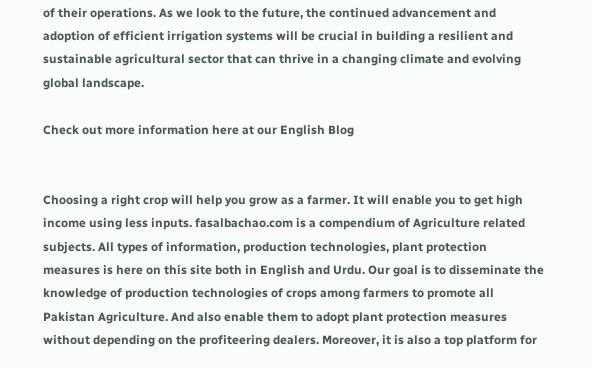of their operations. As we look to the future, the continued advancement and adoption of efficient irrigation systems will be crucial in building a resilient and sustainable agricultural sector that can thrive in a changing climate and evolving global landscape.

Check out more information here at our English Blog


Choosing a right crop will help you grow as a farmer. It will enable you to get high income using less inputs. fasalbachao.com is a compendium of Agriculture related subjects. All types of information, production technologies, plant protection measures is here on this site both in English and Urdu. Our goal is to disseminate the knowledge of production technologies of crops among farmers to promote all Pakistan Agriculture. And also enable them to adopt plant protection measures without depending on the profiteering dealers. Moreover, it is also a top platform for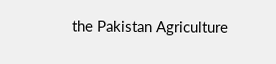the Pakistan Agriculture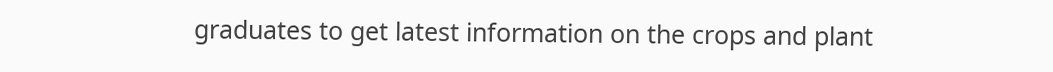graduates to get latest information on the crops and plant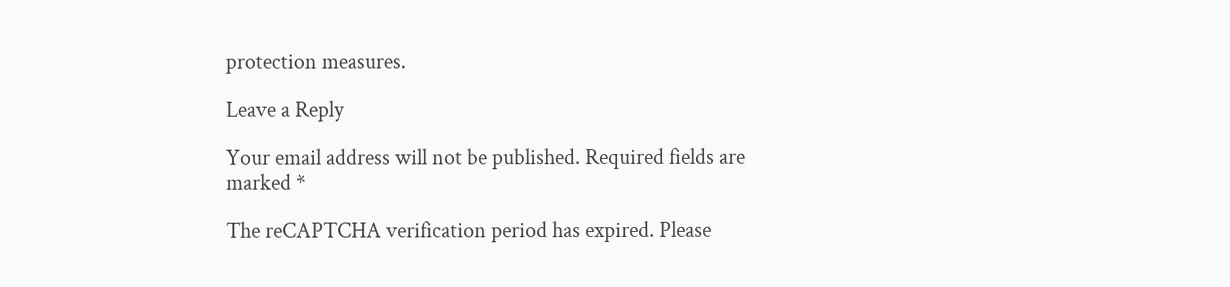protection measures.

Leave a Reply

Your email address will not be published. Required fields are marked *

The reCAPTCHA verification period has expired. Please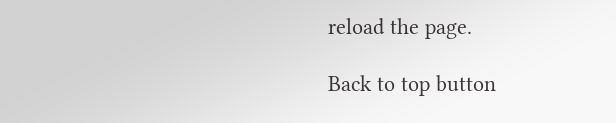reload the page.

Back to top button